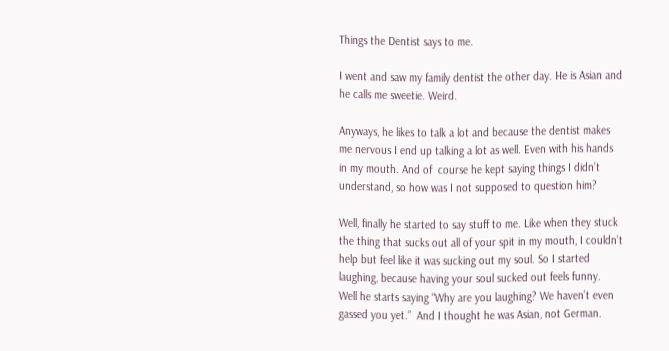Things the Dentist says to me.

I went and saw my family dentist the other day. He is Asian and he calls me sweetie. Weird.

Anyways, he likes to talk a lot and because the dentist makes me nervous I end up talking a lot as well. Even with his hands in my mouth. And of  course he kept saying things I didn’t understand, so how was I not supposed to question him?

Well, finally he started to say stuff to me. Like when they stuck the thing that sucks out all of your spit in my mouth, I couldn’t help but feel like it was sucking out my soul. So I started laughing, because having your soul sucked out feels funny.
Well he starts saying “Why are you laughing? We haven’t even gassed you yet.”  And I thought he was Asian, not German.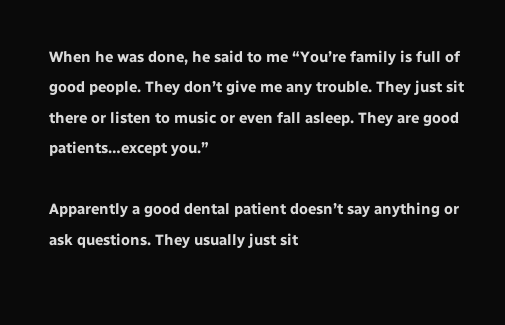When he was done, he said to me “You’re family is full of good people. They don’t give me any trouble. They just sit there or listen to music or even fall asleep. They are good patients…except you.”

Apparently a good dental patient doesn’t say anything or ask questions. They usually just sit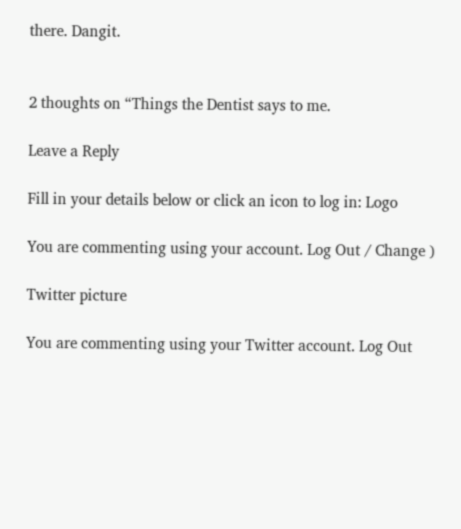there. Dangit.


2 thoughts on “Things the Dentist says to me.

Leave a Reply

Fill in your details below or click an icon to log in: Logo

You are commenting using your account. Log Out / Change )

Twitter picture

You are commenting using your Twitter account. Log Out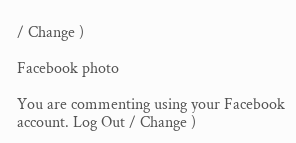/ Change )

Facebook photo

You are commenting using your Facebook account. Log Out / Change )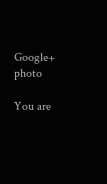Google+ photo

You are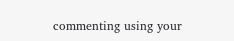commenting using your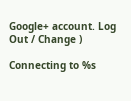Google+ account. Log Out / Change )

Connecting to %s